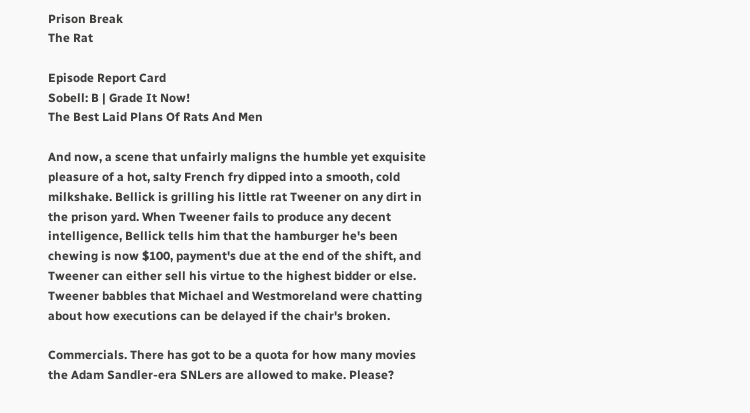Prison Break
The Rat

Episode Report Card
Sobell: B | Grade It Now!
The Best Laid Plans Of Rats And Men

And now, a scene that unfairly maligns the humble yet exquisite pleasure of a hot, salty French fry dipped into a smooth, cold milkshake. Bellick is grilling his little rat Tweener on any dirt in the prison yard. When Tweener fails to produce any decent intelligence, Bellick tells him that the hamburger he's been chewing is now $100, payment's due at the end of the shift, and Tweener can either sell his virtue to the highest bidder or else. Tweener babbles that Michael and Westmoreland were chatting about how executions can be delayed if the chair's broken.

Commercials. There has got to be a quota for how many movies the Adam Sandler-era SNLers are allowed to make. Please?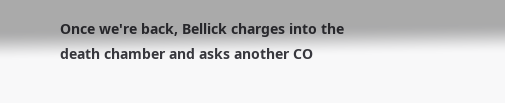Once we're back, Bellick charges into the death chamber and asks another CO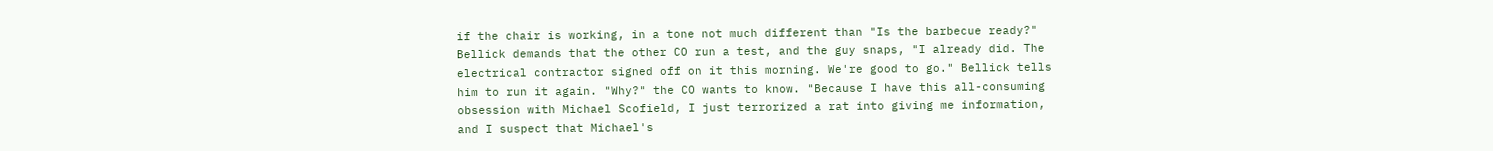if the chair is working, in a tone not much different than "Is the barbecue ready?" Bellick demands that the other CO run a test, and the guy snaps, "I already did. The electrical contractor signed off on it this morning. We're good to go." Bellick tells him to run it again. "Why?" the CO wants to know. "Because I have this all-consuming obsession with Michael Scofield, I just terrorized a rat into giving me information, and I suspect that Michael's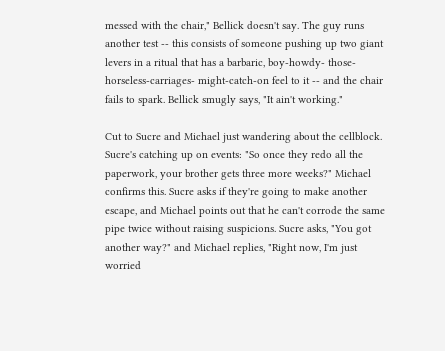messed with the chair," Bellick doesn't say. The guy runs another test -- this consists of someone pushing up two giant levers in a ritual that has a barbaric, boy-howdy- those-horseless-carriages- might-catch-on feel to it -- and the chair fails to spark. Bellick smugly says, "It ain't working."

Cut to Sucre and Michael just wandering about the cellblock. Sucre's catching up on events: "So once they redo all the paperwork, your brother gets three more weeks?" Michael confirms this. Sucre asks if they're going to make another escape, and Michael points out that he can't corrode the same pipe twice without raising suspicions. Sucre asks, "You got another way?" and Michael replies, "Right now, I'm just worried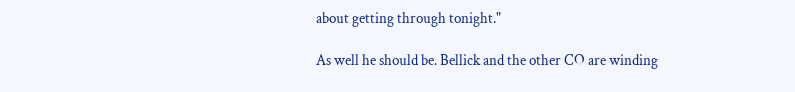about getting through tonight."

As well he should be. Bellick and the other CO are winding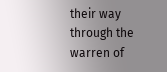their way through the warren of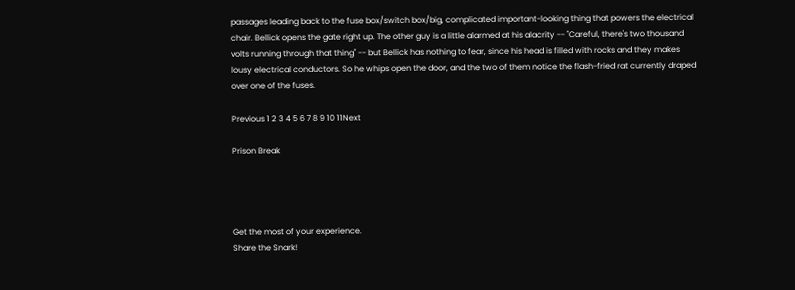passages leading back to the fuse box/switch box/big, complicated important-looking thing that powers the electrical chair. Bellick opens the gate right up. The other guy is a little alarmed at his alacrity -- "Careful, there's two thousand volts running through that thing" -- but Bellick has nothing to fear, since his head is filled with rocks and they makes lousy electrical conductors. So he whips open the door, and the two of them notice the flash-fried rat currently draped over one of the fuses.

Previous 1 2 3 4 5 6 7 8 9 10 11Next

Prison Break




Get the most of your experience.
Share the Snark!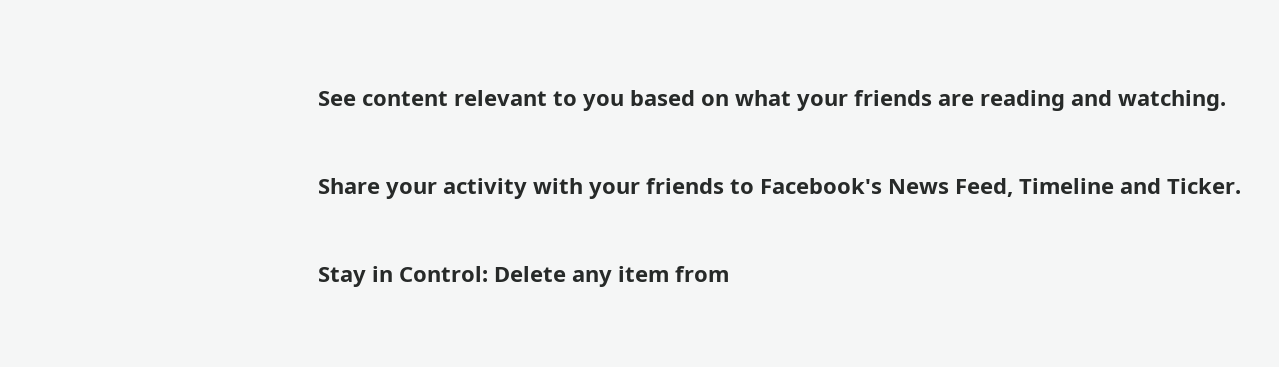See content relevant to you based on what your friends are reading and watching.

Share your activity with your friends to Facebook's News Feed, Timeline and Ticker.

Stay in Control: Delete any item from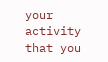your activity that you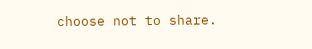choose not to share.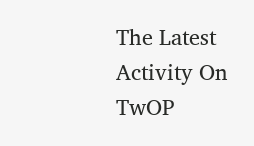The Latest Activity On TwOP